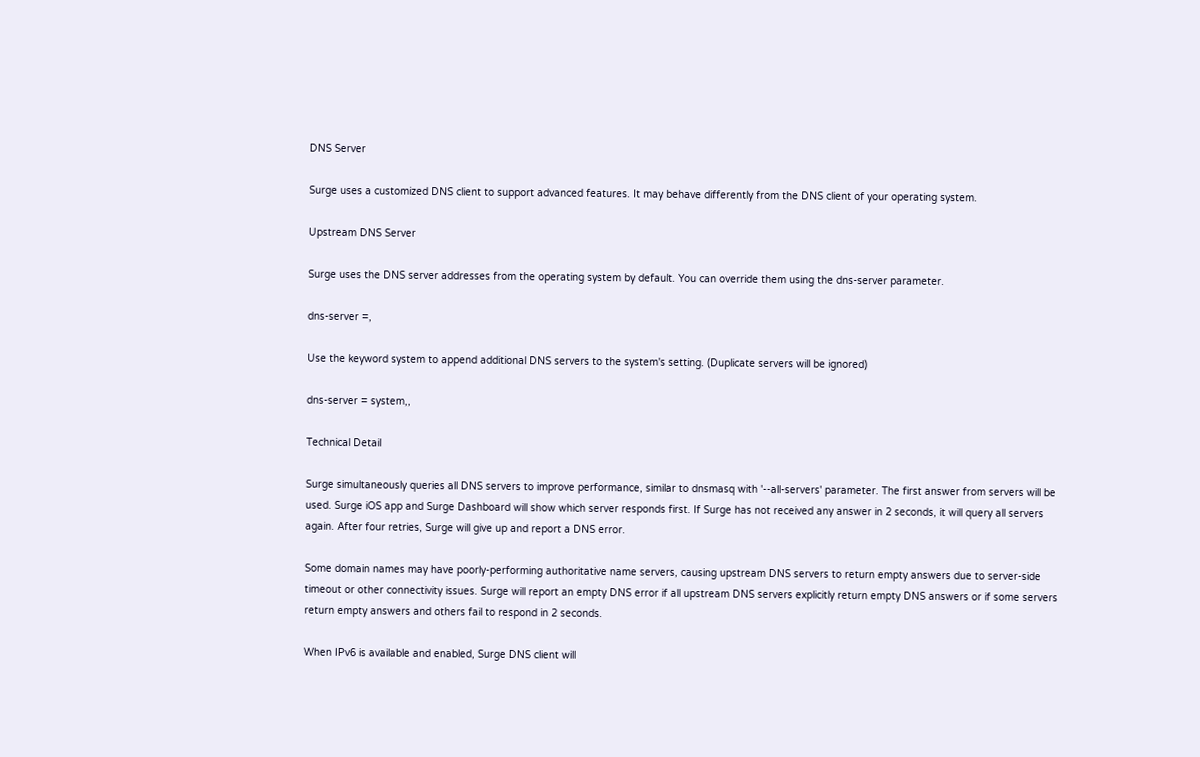DNS Server

Surge uses a customized DNS client to support advanced features. It may behave differently from the DNS client of your operating system.

Upstream DNS Server

Surge uses the DNS server addresses from the operating system by default. You can override them using the dns-server parameter.

dns-server =,

Use the keyword system to append additional DNS servers to the system's setting. (Duplicate servers will be ignored)

dns-server = system,,

Technical Detail

Surge simultaneously queries all DNS servers to improve performance, similar to dnsmasq with '--all-servers' parameter. The first answer from servers will be used. Surge iOS app and Surge Dashboard will show which server responds first. If Surge has not received any answer in 2 seconds, it will query all servers again. After four retries, Surge will give up and report a DNS error.

Some domain names may have poorly-performing authoritative name servers, causing upstream DNS servers to return empty answers due to server-side timeout or other connectivity issues. Surge will report an empty DNS error if all upstream DNS servers explicitly return empty DNS answers or if some servers return empty answers and others fail to respond in 2 seconds.

When IPv6 is available and enabled, Surge DNS client will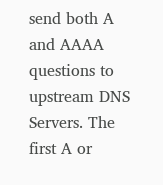send both A and AAAA questions to upstream DNS Servers. The first A or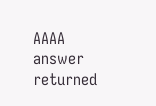AAAA answer returned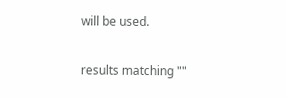will be used.

results matching ""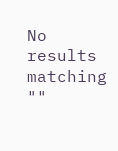No results matching ""